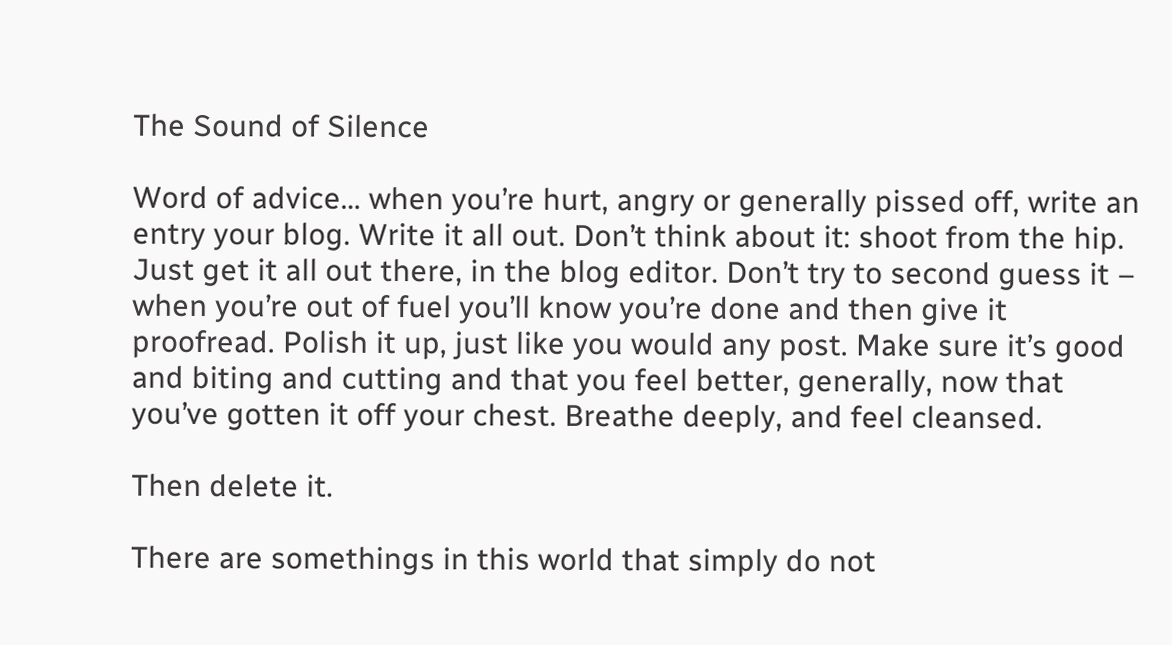The Sound of Silence

Word of advice… when you’re hurt, angry or generally pissed off, write an entry your blog. Write it all out. Don’t think about it: shoot from the hip. Just get it all out there, in the blog editor. Don’t try to second guess it – when you’re out of fuel you’ll know you’re done and then give it proofread. Polish it up, just like you would any post. Make sure it’s good and biting and cutting and that you feel better, generally, now that you’ve gotten it off your chest. Breathe deeply, and feel cleansed.

Then delete it.

There are somethings in this world that simply do not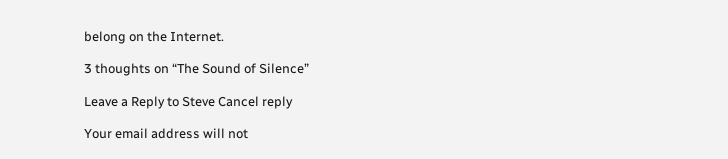belong on the Internet.

3 thoughts on “The Sound of Silence”

Leave a Reply to Steve Cancel reply

Your email address will not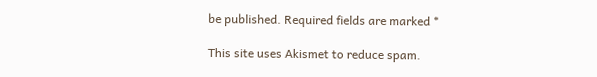be published. Required fields are marked *

This site uses Akismet to reduce spam.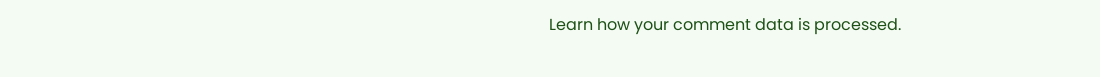Learn how your comment data is processed.